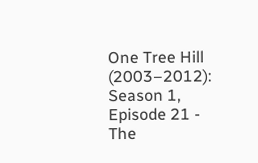One Tree Hill (2003–2012): Season 1, Episode 21 - The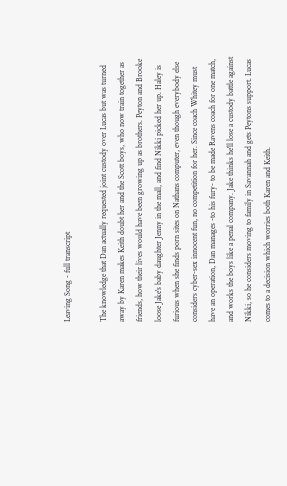Leaving Song - full transcript

The knowledge that Dan actually requested joint custody over Lucas but was turned away by Karen makes Keith doubt her and the Scott boys, who now train together as friends, how their lives would have been growing up as brothers. Peyton and Brooke loose Jake's baby daughter Jenny in the mall, and find Nikki picked her up. Haley is furious when she finds porn sites on Nathans computer, even though everybody else considers cyber-sex innocent fun, no competition for her. Since coach Whitey must have an operation, Dan manages -to his fury- to be made Ravens coach for one match, and works the boys like a penal company. Jake thinks he'll lose a custody battle against Nikki, so he considers moving to family in Savannah and gets Peytons support. Lucas comes to a decision which worries both Karen and Keith.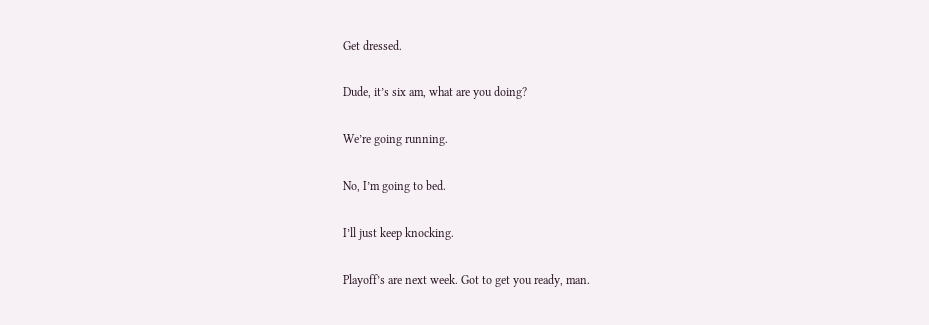Get dressed.

Dude, it’s six am, what are you doing?

We’re going running.

No, I’m going to bed.

I’ll just keep knocking.

Playoff’s are next week. Got to get you ready, man.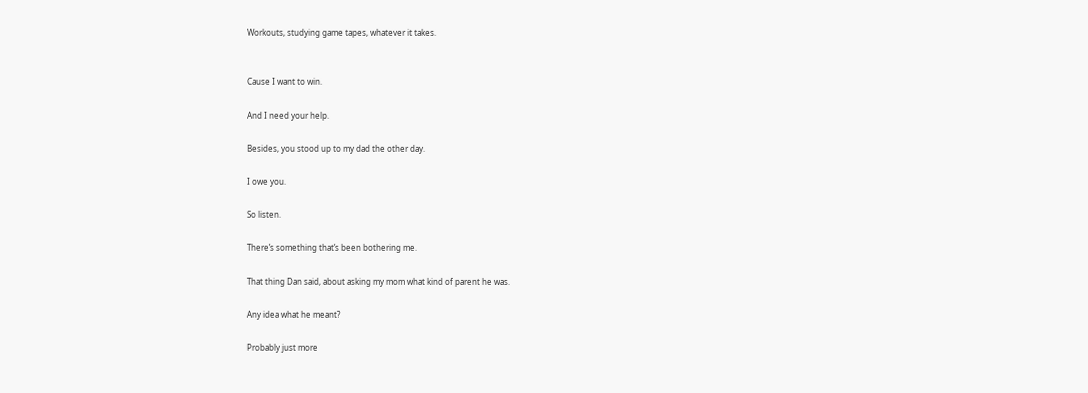Workouts, studying game tapes, whatever it takes.


Cause I want to win.

And I need your help.

Besides, you stood up to my dad the other day.

I owe you.

So listen.

There’s something that’s been bothering me.

That thing Dan said, about asking my mom what kind of parent he was.

Any idea what he meant?

Probably just more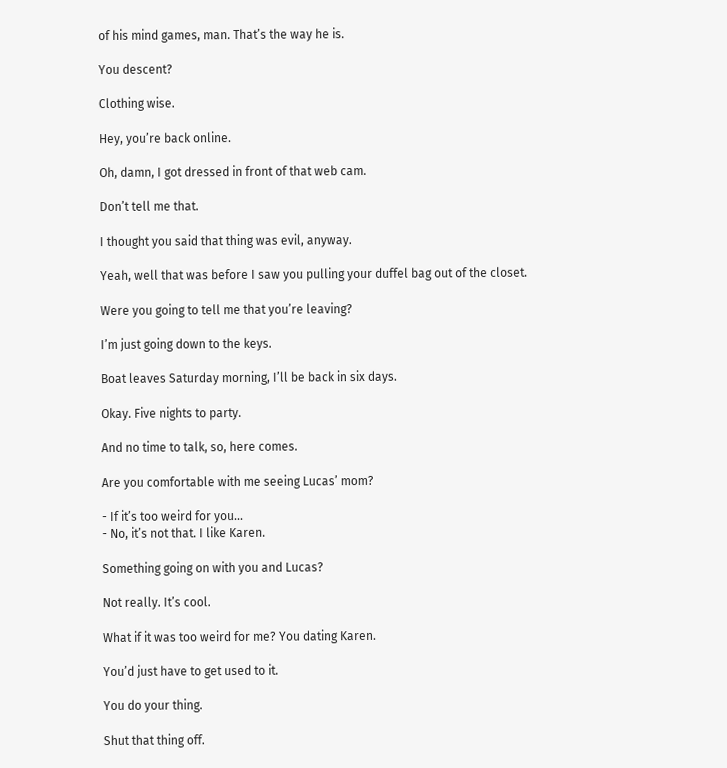of his mind games, man. That’s the way he is.

You descent?

Clothing wise.

Hey, you’re back online.

Oh, damn, I got dressed in front of that web cam.

Don’t tell me that.

I thought you said that thing was evil, anyway.

Yeah, well that was before I saw you pulling your duffel bag out of the closet.

Were you going to tell me that you’re leaving?

I’m just going down to the keys.

Boat leaves Saturday morning, I’ll be back in six days.

Okay. Five nights to party.

And no time to talk, so, here comes.

Are you comfortable with me seeing Lucas’ mom?

- If it’s too weird for you...
- No, it’s not that. I like Karen.

Something going on with you and Lucas?

Not really. It’s cool.

What if it was too weird for me? You dating Karen.

You’d just have to get used to it.

You do your thing.

Shut that thing off.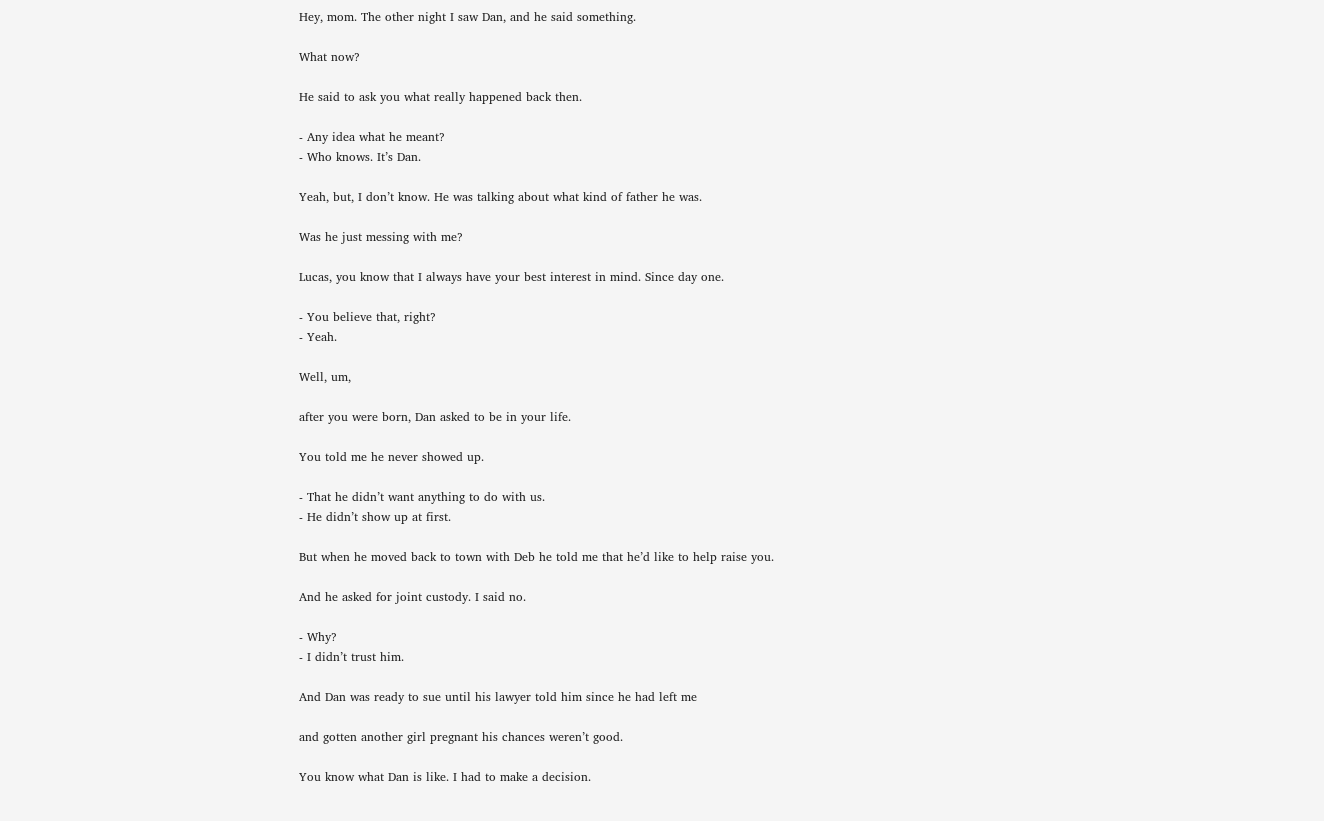Hey, mom. The other night I saw Dan, and he said something.

What now?

He said to ask you what really happened back then.

- Any idea what he meant?
- Who knows. It’s Dan.

Yeah, but, I don’t know. He was talking about what kind of father he was.

Was he just messing with me?

Lucas, you know that I always have your best interest in mind. Since day one.

- You believe that, right?
- Yeah.

Well, um,

after you were born, Dan asked to be in your life.

You told me he never showed up.

- That he didn’t want anything to do with us.
- He didn’t show up at first.

But when he moved back to town with Deb he told me that he’d like to help raise you.

And he asked for joint custody. I said no.

- Why?
- I didn’t trust him.

And Dan was ready to sue until his lawyer told him since he had left me

and gotten another girl pregnant his chances weren’t good.

You know what Dan is like. I had to make a decision.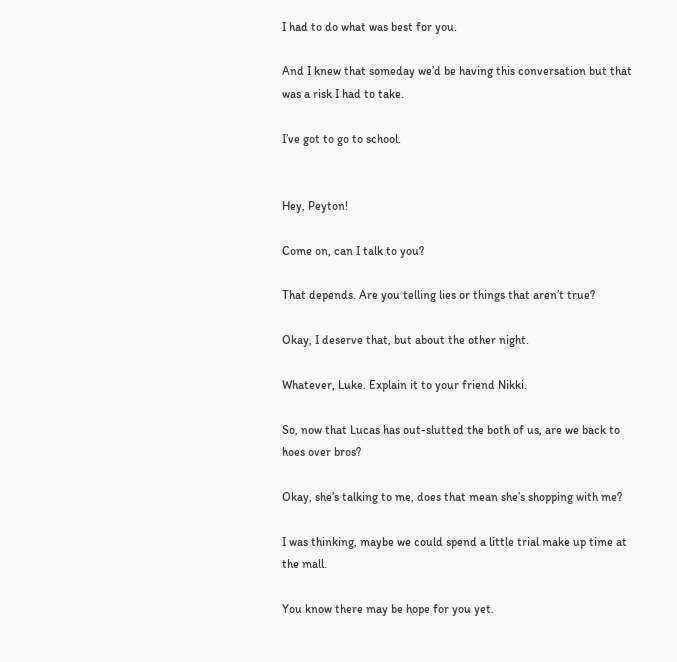I had to do what was best for you.

And I knew that someday we’d be having this conversation but that was a risk I had to take.

I’ve got to go to school.


Hey, Peyton!

Come on, can I talk to you?

That depends. Are you telling lies or things that aren’t true?

Okay, I deserve that, but about the other night.

Whatever, Luke. Explain it to your friend Nikki.

So, now that Lucas has out-slutted the both of us, are we back to hoes over bros?

Okay, she’s talking to me, does that mean she’s shopping with me?

I was thinking, maybe we could spend a little trial make up time at the mall.

You know there may be hope for you yet.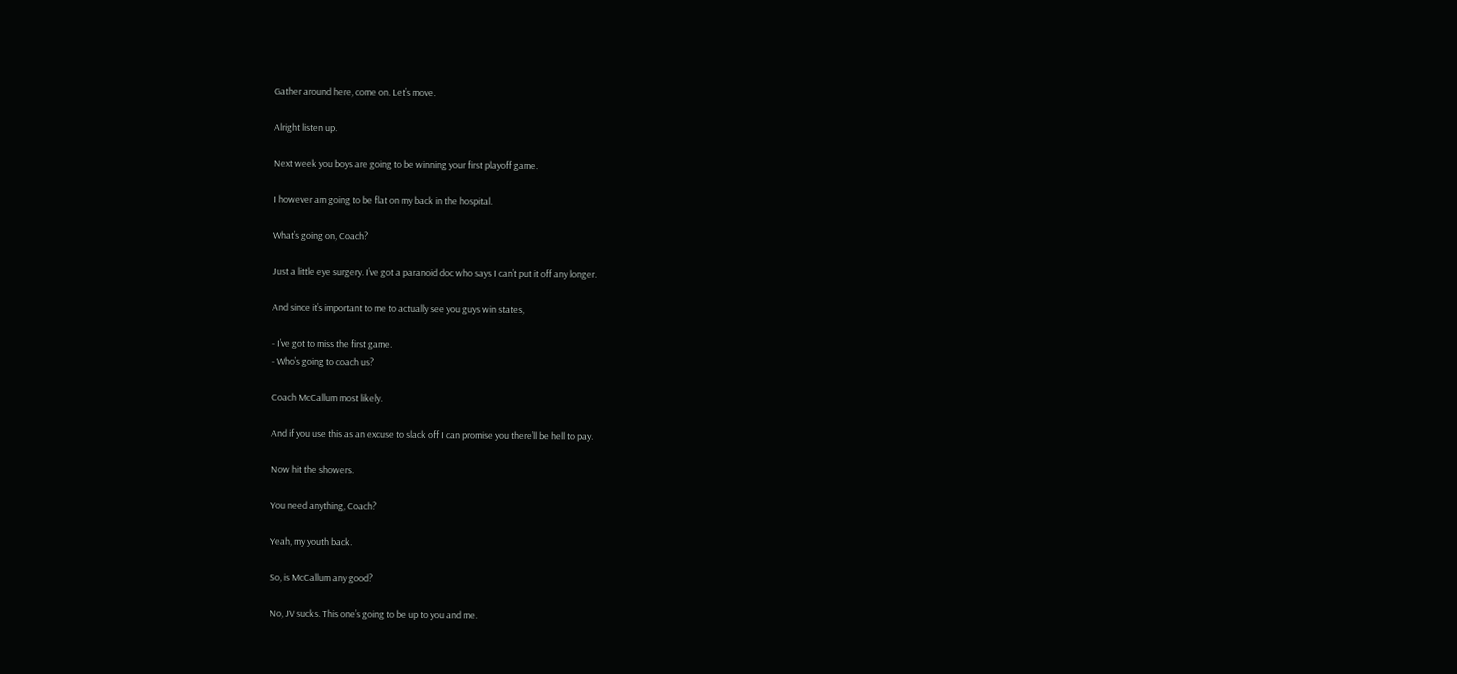Gather around here, come on. Let’s move.

Alright listen up.

Next week you boys are going to be winning your first playoff game.

I however am going to be flat on my back in the hospital.

What’s going on, Coach?

Just a little eye surgery. I’ve got a paranoid doc who says I can’t put it off any longer.

And since it’s important to me to actually see you guys win states,

- I’ve got to miss the first game.
- Who’s going to coach us?

Coach McCallum most likely.

And if you use this as an excuse to slack off I can promise you there’ll be hell to pay.

Now hit the showers.

You need anything, Coach?

Yeah, my youth back.

So, is McCallum any good?

No, JV sucks. This one’s going to be up to you and me.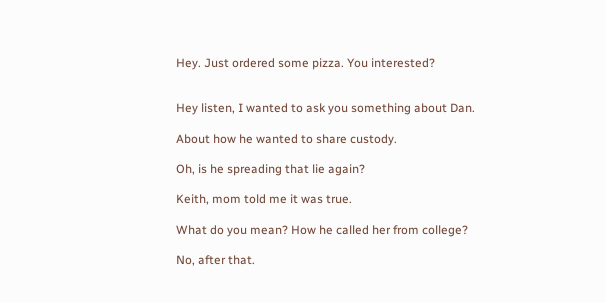Hey. Just ordered some pizza. You interested?


Hey listen, I wanted to ask you something about Dan.

About how he wanted to share custody.

Oh, is he spreading that lie again?

Keith, mom told me it was true.

What do you mean? How he called her from college?

No, after that.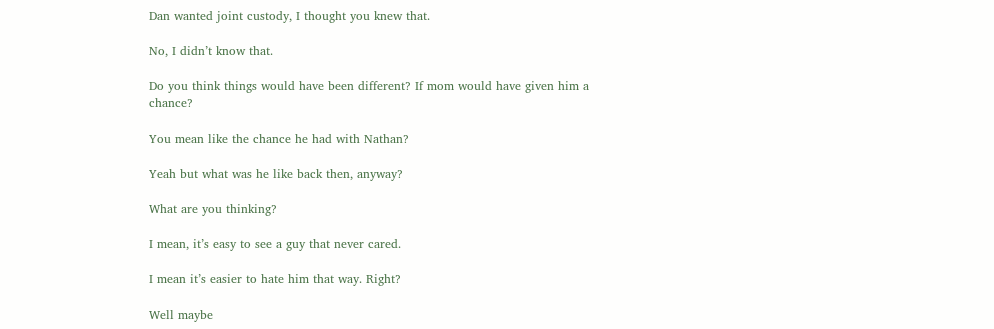Dan wanted joint custody, I thought you knew that.

No, I didn’t know that.

Do you think things would have been different? If mom would have given him a chance?

You mean like the chance he had with Nathan?

Yeah but what was he like back then, anyway?

What are you thinking?

I mean, it’s easy to see a guy that never cared.

I mean it’s easier to hate him that way. Right?

Well maybe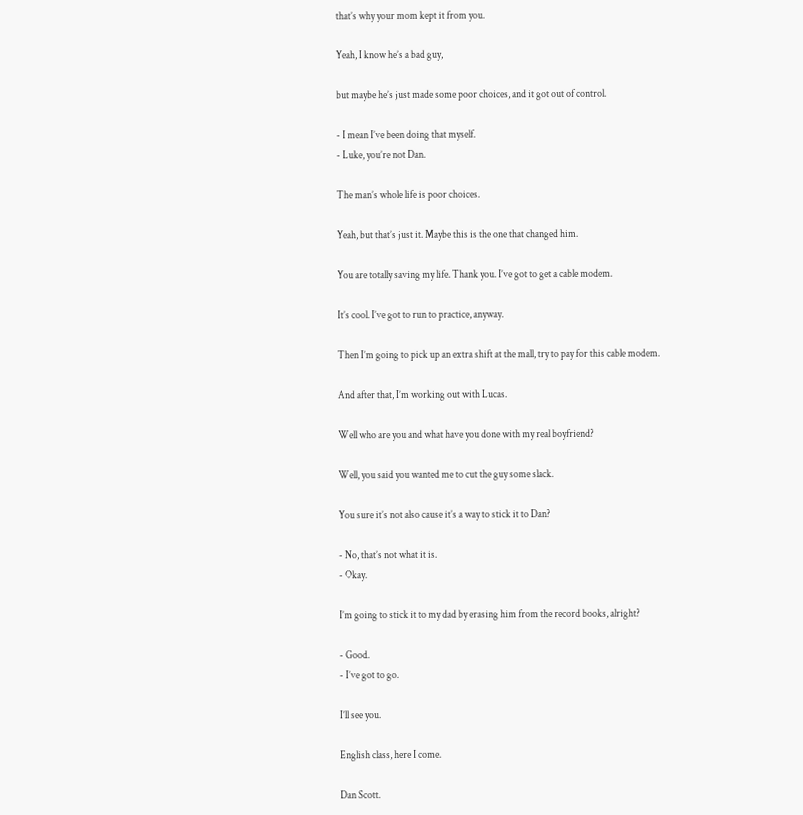that’s why your mom kept it from you.

Yeah, I know he’s a bad guy,

but maybe he’s just made some poor choices, and it got out of control.

- I mean I’ve been doing that myself.
- Luke, you’re not Dan.

The man’s whole life is poor choices.

Yeah, but that’s just it. Maybe this is the one that changed him.

You are totally saving my life. Thank you. I’ve got to get a cable modem.

It’s cool. I’ve got to run to practice, anyway.

Then I’m going to pick up an extra shift at the mall, try to pay for this cable modem.

And after that, I’m working out with Lucas.

Well who are you and what have you done with my real boyfriend?

Well, you said you wanted me to cut the guy some slack.

You sure it’s not also cause it’s a way to stick it to Dan?

- No, that’s not what it is.
- Okay.

I’m going to stick it to my dad by erasing him from the record books, alright?

- Good.
- I’ve got to go.

I’ll see you.

English class, here I come.

Dan Scott.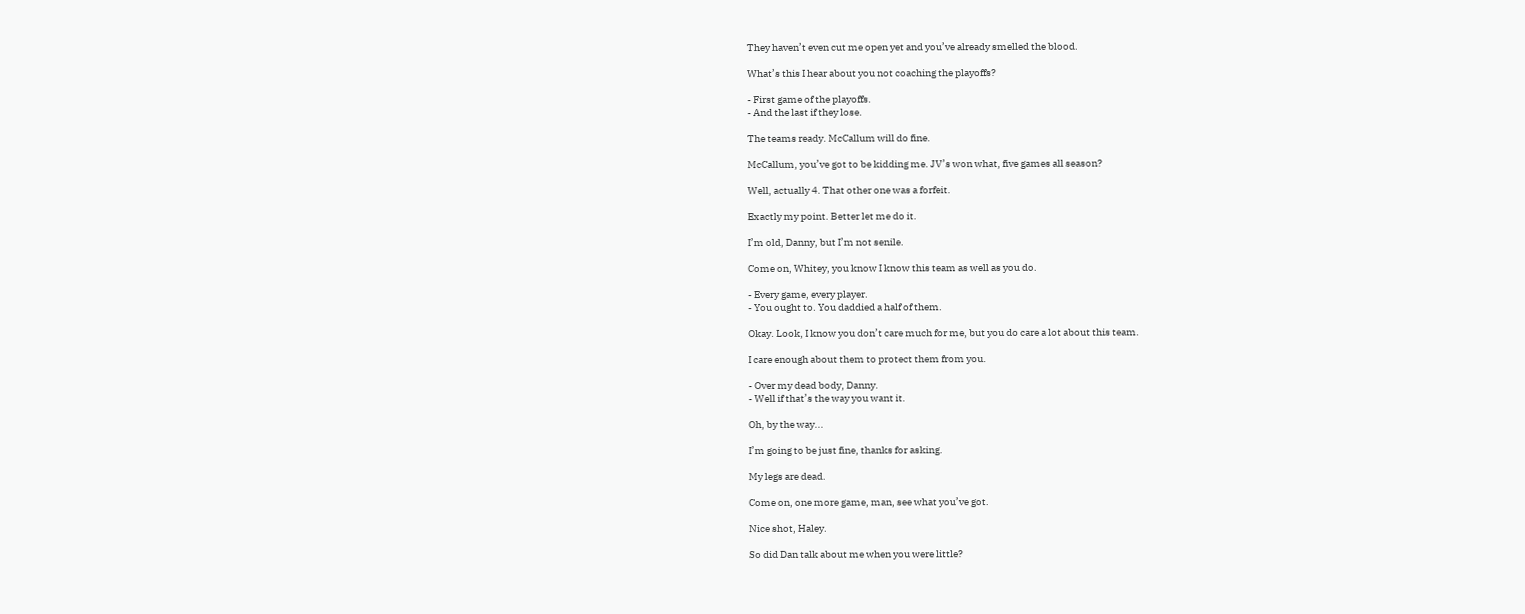They haven’t even cut me open yet and you’ve already smelled the blood.

What’s this I hear about you not coaching the playoffs?

- First game of the playoffs.
- And the last if they lose.

The teams ready. McCallum will do fine.

McCallum, you’ve got to be kidding me. JV’s won what, five games all season?

Well, actually 4. That other one was a forfeit.

Exactly my point. Better let me do it.

I’m old, Danny, but I’m not senile.

Come on, Whitey, you know I know this team as well as you do.

- Every game, every player.
- You ought to. You daddied a half of them.

Okay. Look, I know you don’t care much for me, but you do care a lot about this team.

I care enough about them to protect them from you.

- Over my dead body, Danny.
- Well if that’s the way you want it.

Oh, by the way...

I’m going to be just fine, thanks for asking.

My legs are dead.

Come on, one more game, man, see what you’ve got.

Nice shot, Haley.

So did Dan talk about me when you were little?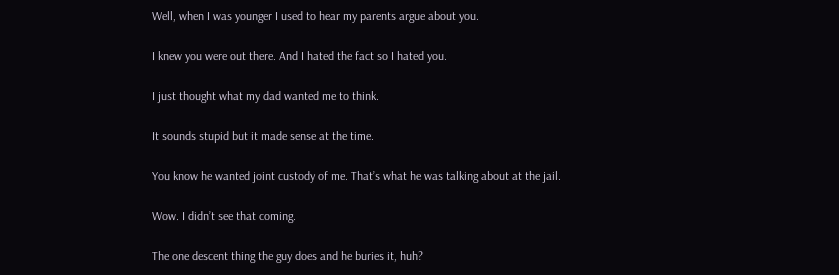Well, when I was younger I used to hear my parents argue about you.

I knew you were out there. And I hated the fact so I hated you.

I just thought what my dad wanted me to think.

It sounds stupid but it made sense at the time.

You know he wanted joint custody of me. That’s what he was talking about at the jail.

Wow. I didn’t see that coming.

The one descent thing the guy does and he buries it, huh?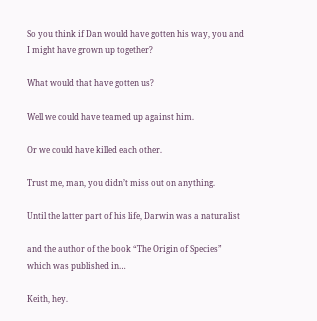So you think if Dan would have gotten his way, you and I might have grown up together?

What would that have gotten us?

Well we could have teamed up against him.

Or we could have killed each other.

Trust me, man, you didn’t miss out on anything.

Until the latter part of his life, Darwin was a naturalist

and the author of the book “The Origin of Species” which was published in…

Keith, hey.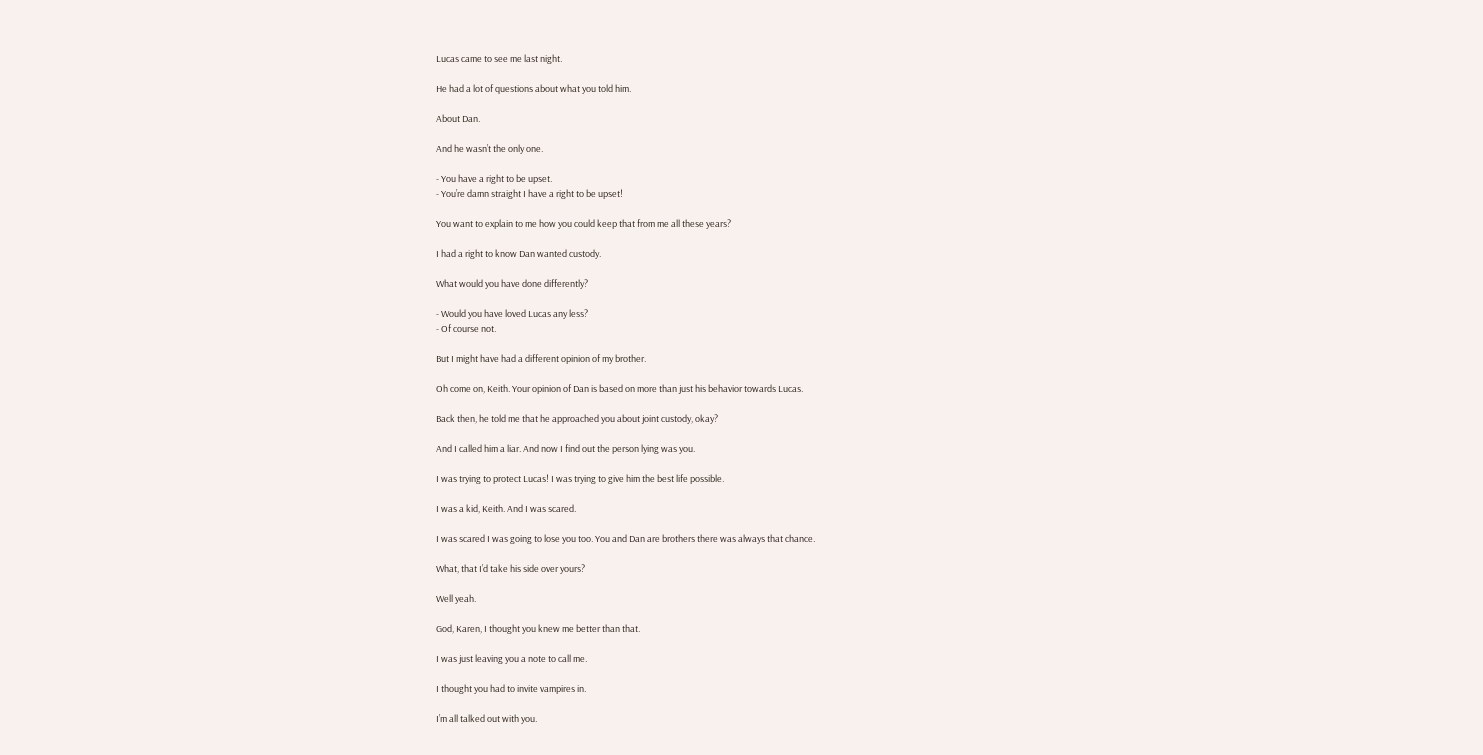Lucas came to see me last night.

He had a lot of questions about what you told him.

About Dan.

And he wasn’t the only one.

- You have a right to be upset.
- You’re damn straight I have a right to be upset!

You want to explain to me how you could keep that from me all these years?

I had a right to know Dan wanted custody.

What would you have done differently?

- Would you have loved Lucas any less?
- Of course not.

But I might have had a different opinion of my brother.

Oh come on, Keith. Your opinion of Dan is based on more than just his behavior towards Lucas.

Back then, he told me that he approached you about joint custody, okay?

And I called him a liar. And now I find out the person lying was you.

I was trying to protect Lucas! I was trying to give him the best life possible.

I was a kid, Keith. And I was scared.

I was scared I was going to lose you too. You and Dan are brothers there was always that chance.

What, that I’d take his side over yours?

Well yeah.

God, Karen, I thought you knew me better than that.

I was just leaving you a note to call me.

I thought you had to invite vampires in.

I’m all talked out with you.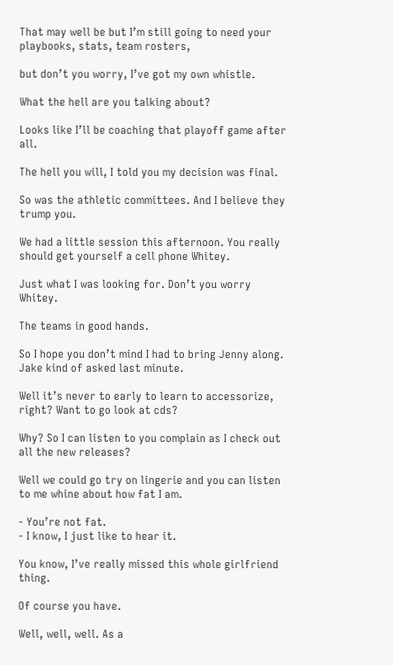That may well be but I’m still going to need your playbooks, stats, team rosters,

but don’t you worry, I’ve got my own whistle.

What the hell are you talking about?

Looks like I’ll be coaching that playoff game after all.

The hell you will, I told you my decision was final.

So was the athletic committees. And I believe they trump you.

We had a little session this afternoon. You really should get yourself a cell phone Whitey.

Just what I was looking for. Don’t you worry Whitey.

The teams in good hands.

So I hope you don’t mind I had to bring Jenny along. Jake kind of asked last minute.

Well it’s never to early to learn to accessorize, right? Want to go look at cds?

Why? So I can listen to you complain as I check out all the new releases?

Well we could go try on lingerie and you can listen to me whine about how fat I am.

- You’re not fat.
- I know, I just like to hear it.

You know, I’ve really missed this whole girlfriend thing.

Of course you have.

Well, well, well. As a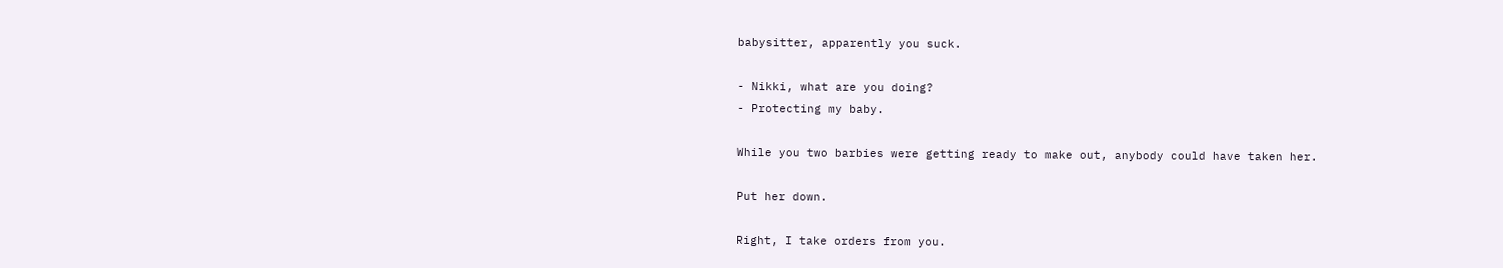babysitter, apparently you suck.

- Nikki, what are you doing?
- Protecting my baby.

While you two barbies were getting ready to make out, anybody could have taken her.

Put her down.

Right, I take orders from you.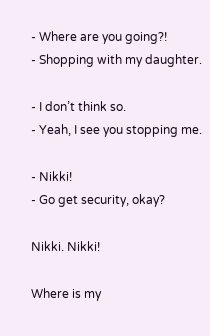- Where are you going?!
- Shopping with my daughter.

- I don’t think so.
- Yeah, I see you stopping me.

- Nikki!
- Go get security, okay?

Nikki. Nikki!

Where is my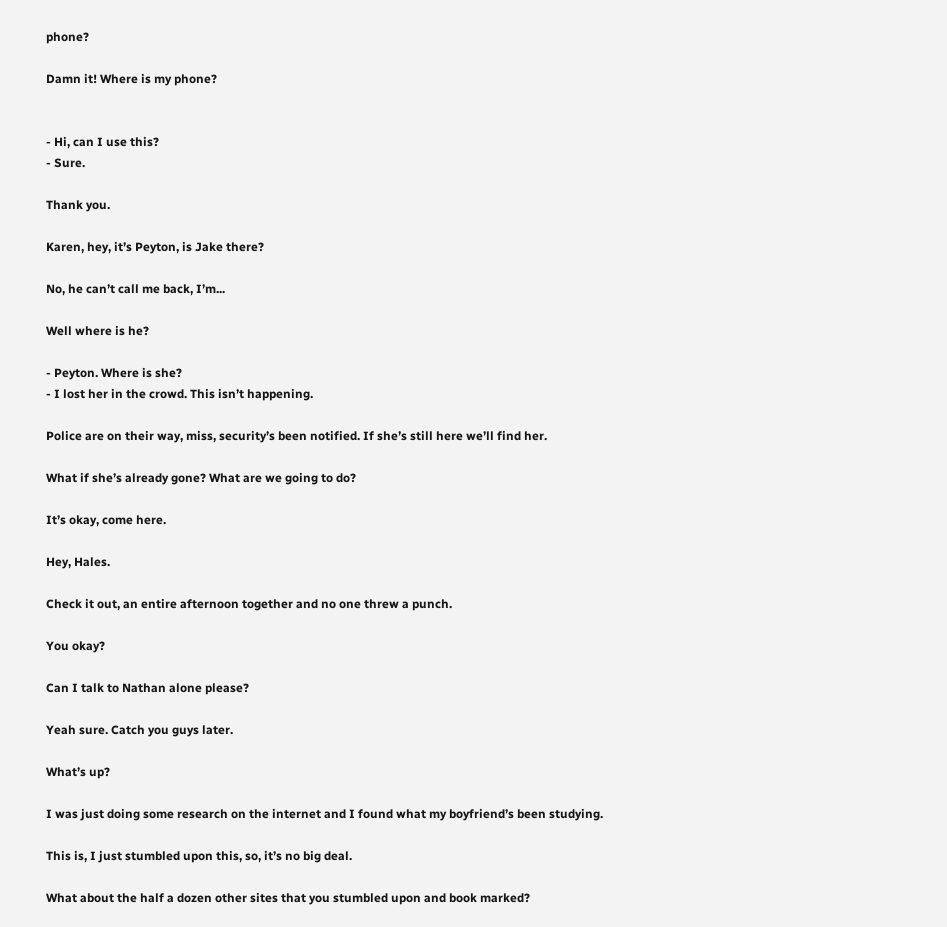phone?

Damn it! Where is my phone?


- Hi, can I use this?
- Sure.

Thank you.

Karen, hey, it’s Peyton, is Jake there?

No, he can’t call me back, I’m...

Well where is he?

- Peyton. Where is she?
- I lost her in the crowd. This isn’t happening.

Police are on their way, miss, security’s been notified. If she’s still here we’ll find her.

What if she’s already gone? What are we going to do?

It’s okay, come here.

Hey, Hales.

Check it out, an entire afternoon together and no one threw a punch.

You okay?

Can I talk to Nathan alone please?

Yeah sure. Catch you guys later.

What’s up?

I was just doing some research on the internet and I found what my boyfriend’s been studying.

This is, I just stumbled upon this, so, it’s no big deal.

What about the half a dozen other sites that you stumbled upon and book marked?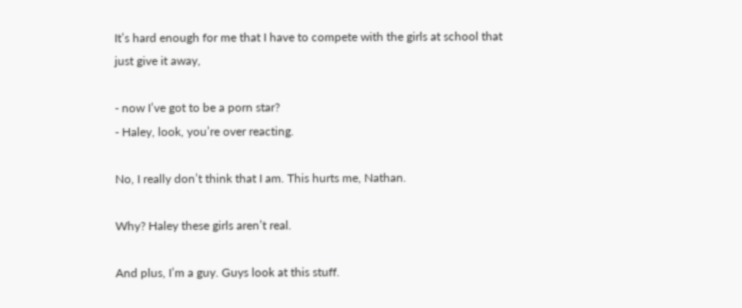It’s hard enough for me that I have to compete with the girls at school that just give it away,

- now I’ve got to be a porn star?
- Haley, look, you’re over reacting.

No, I really don’t think that I am. This hurts me, Nathan.

Why? Haley these girls aren’t real.

And plus, I’m a guy. Guys look at this stuff.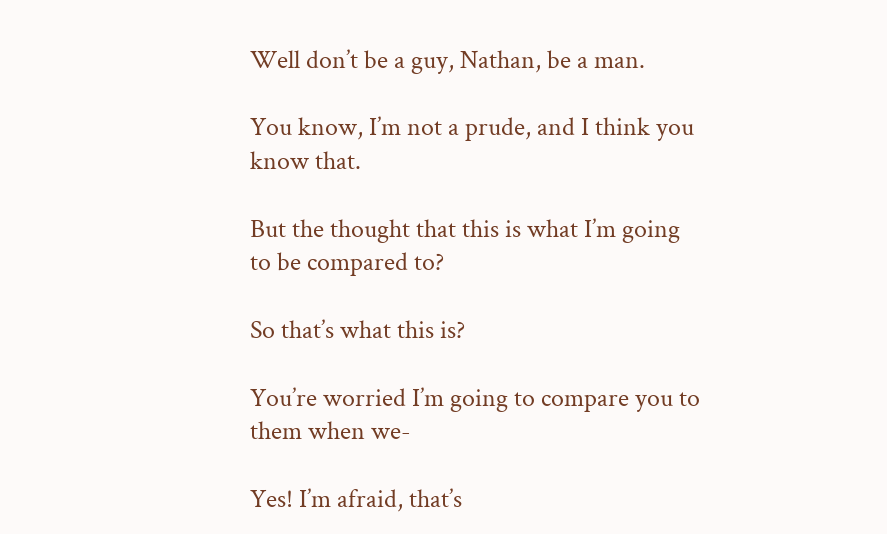Well don’t be a guy, Nathan, be a man.

You know, I’m not a prude, and I think you know that.

But the thought that this is what I’m going to be compared to?

So that’s what this is?

You’re worried I’m going to compare you to them when we-

Yes! I’m afraid, that’s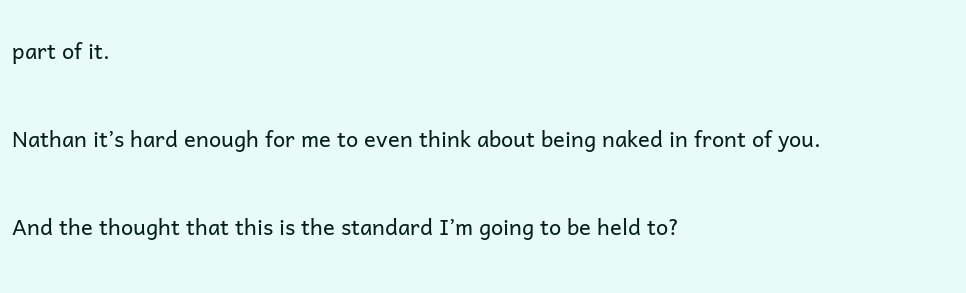part of it.

Nathan it’s hard enough for me to even think about being naked in front of you.

And the thought that this is the standard I’m going to be held to?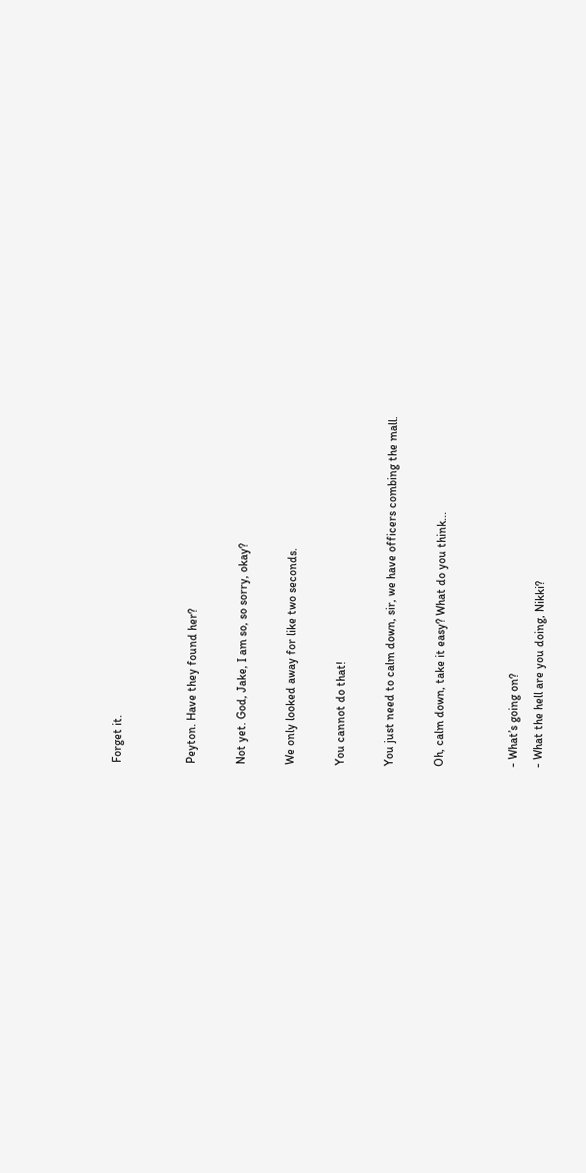Forget it.


Peyton. Have they found her?

Not yet. God, Jake, I am so, so sorry, okay?

We only looked away for like two seconds.

You cannot do that!

You just need to calm down, sir, we have officers combing the mall.

Oh, calm down, take it easy? What do you think...


- What’s going on?
- What the hell are you doing, Nikki?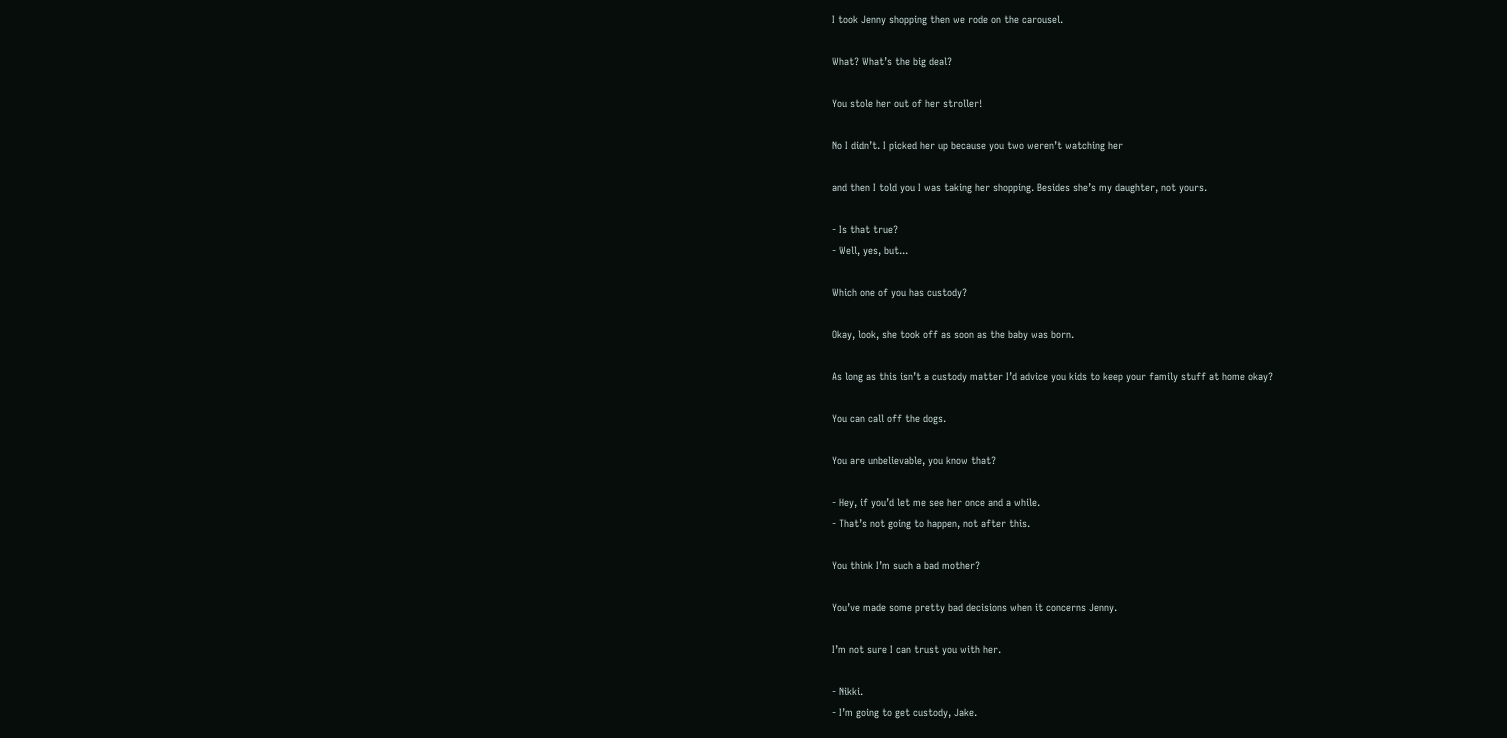I took Jenny shopping then we rode on the carousel.

What? What’s the big deal?

You stole her out of her stroller!

No I didn’t. I picked her up because you two weren’t watching her

and then I told you I was taking her shopping. Besides she’s my daughter, not yours.

- Is that true?
- Well, yes, but...

Which one of you has custody?

Okay, look, she took off as soon as the baby was born.

As long as this isn’t a custody matter I’d advice you kids to keep your family stuff at home okay?

You can call off the dogs.

You are unbelievable, you know that?

- Hey, if you’d let me see her once and a while.
- That’s not going to happen, not after this.

You think I’m such a bad mother?

You’ve made some pretty bad decisions when it concerns Jenny.

I’m not sure I can trust you with her.

- Nikki.
- I’m going to get custody, Jake.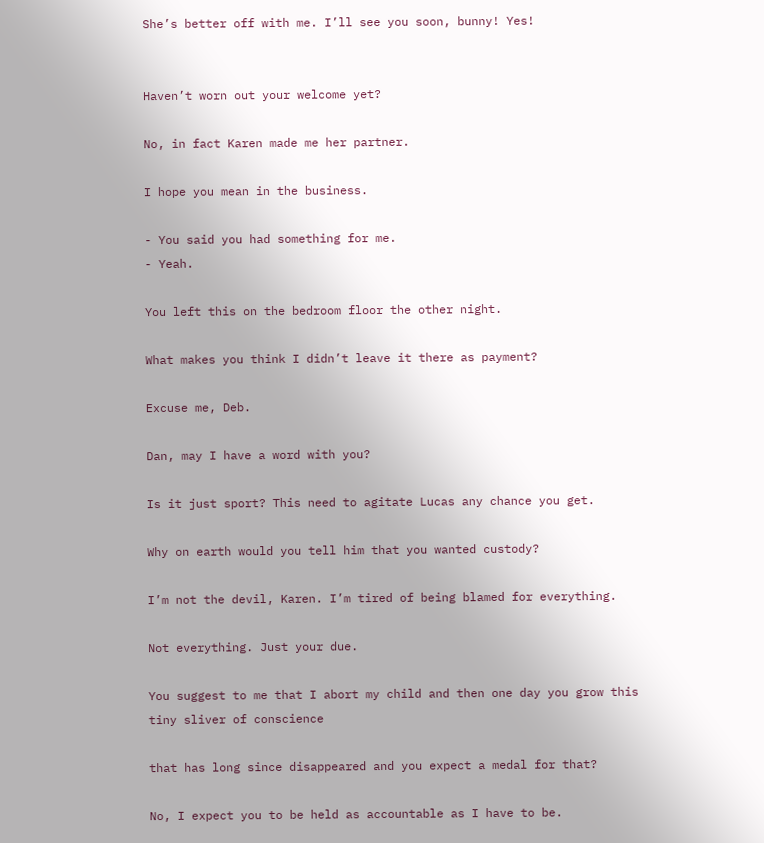She’s better off with me. I’ll see you soon, bunny! Yes!


Haven’t worn out your welcome yet?

No, in fact Karen made me her partner.

I hope you mean in the business.

- You said you had something for me.
- Yeah.

You left this on the bedroom floor the other night.

What makes you think I didn’t leave it there as payment?

Excuse me, Deb.

Dan, may I have a word with you?

Is it just sport? This need to agitate Lucas any chance you get.

Why on earth would you tell him that you wanted custody?

I’m not the devil, Karen. I’m tired of being blamed for everything.

Not everything. Just your due.

You suggest to me that I abort my child and then one day you grow this tiny sliver of conscience

that has long since disappeared and you expect a medal for that?

No, I expect you to be held as accountable as I have to be.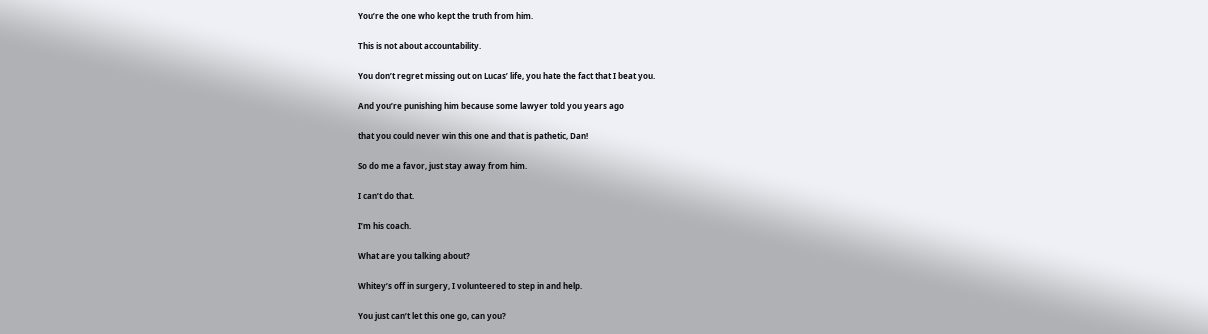You’re the one who kept the truth from him.

This is not about accountability.

You don’t regret missing out on Lucas’ life, you hate the fact that I beat you.

And you’re punishing him because some lawyer told you years ago

that you could never win this one and that is pathetic, Dan!

So do me a favor, just stay away from him.

I can’t do that.

I’m his coach.

What are you talking about?

Whitey’s off in surgery, I volunteered to step in and help.

You just can’t let this one go, can you?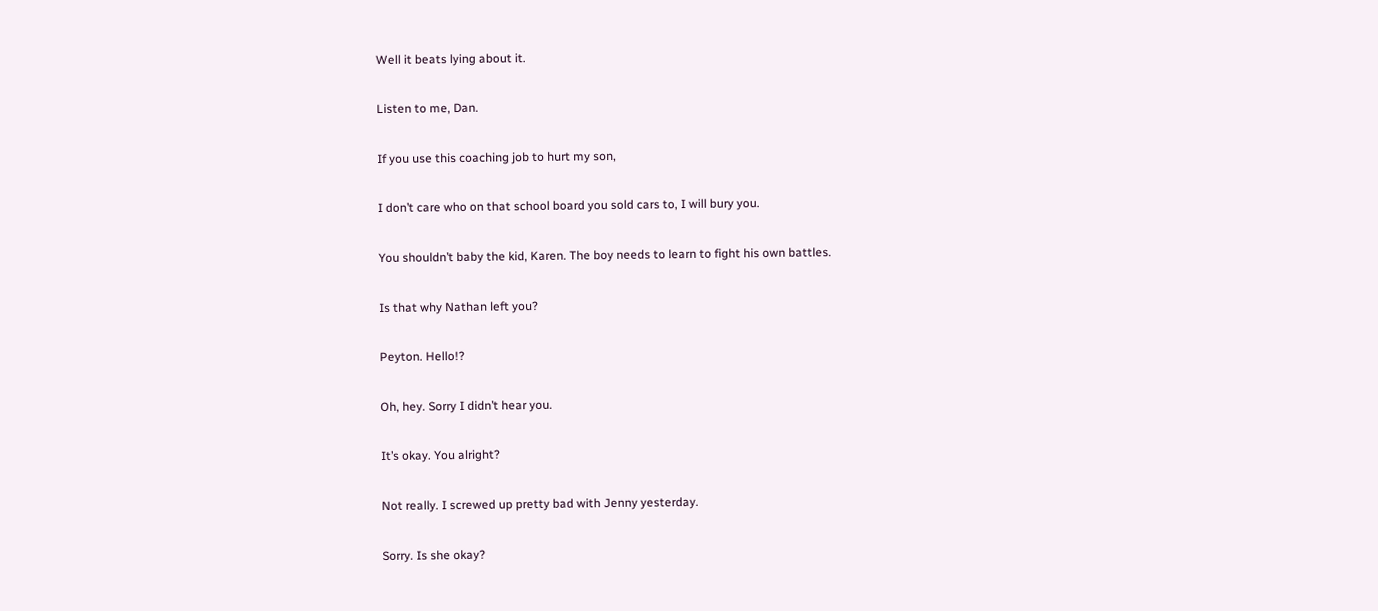Well it beats lying about it.

Listen to me, Dan.

If you use this coaching job to hurt my son,

I don’t care who on that school board you sold cars to, I will bury you.

You shouldn’t baby the kid, Karen. The boy needs to learn to fight his own battles.

Is that why Nathan left you?

Peyton. Hello!?

Oh, hey. Sorry I didn’t hear you.

It’s okay. You alright?

Not really. I screwed up pretty bad with Jenny yesterday.

Sorry. Is she okay?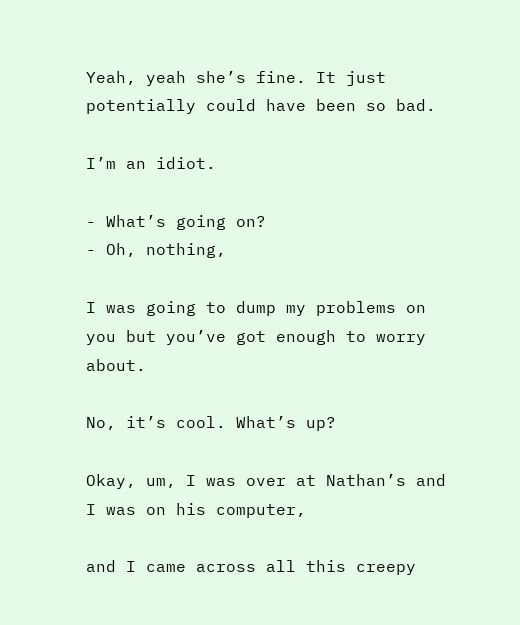Yeah, yeah she’s fine. It just potentially could have been so bad.

I’m an idiot.

- What’s going on?
- Oh, nothing,

I was going to dump my problems on you but you’ve got enough to worry about.

No, it’s cool. What’s up?

Okay, um, I was over at Nathan’s and I was on his computer,

and I came across all this creepy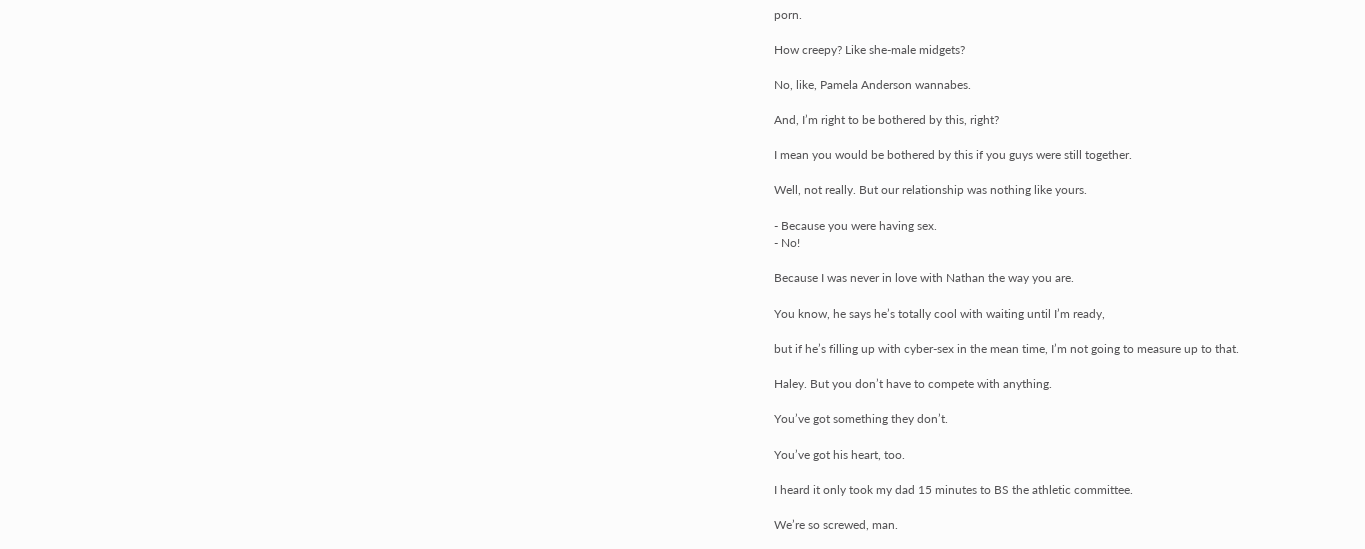porn.

How creepy? Like she-male midgets?

No, like, Pamela Anderson wannabes.

And, I’m right to be bothered by this, right?

I mean you would be bothered by this if you guys were still together.

Well, not really. But our relationship was nothing like yours.

- Because you were having sex.
- No!

Because I was never in love with Nathan the way you are.

You know, he says he’s totally cool with waiting until I’m ready,

but if he’s filling up with cyber-sex in the mean time, I’m not going to measure up to that.

Haley. But you don’t have to compete with anything.

You’ve got something they don’t.

You’ve got his heart, too.

I heard it only took my dad 15 minutes to BS the athletic committee.

We’re so screwed, man.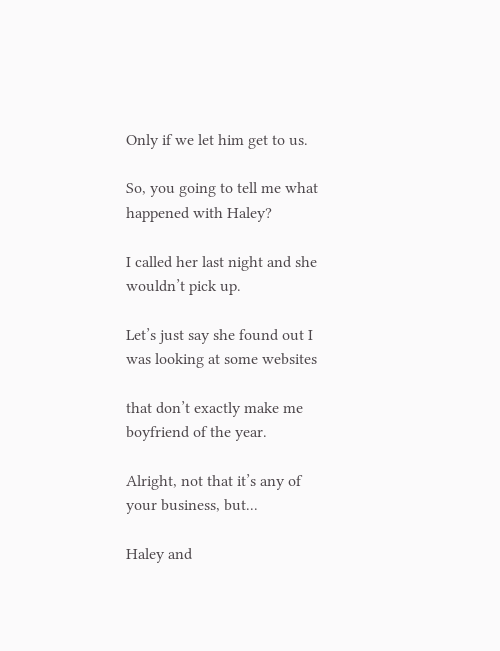Only if we let him get to us.

So, you going to tell me what happened with Haley?

I called her last night and she wouldn’t pick up.

Let’s just say she found out I was looking at some websites

that don’t exactly make me boyfriend of the year.

Alright, not that it’s any of your business, but...

Haley and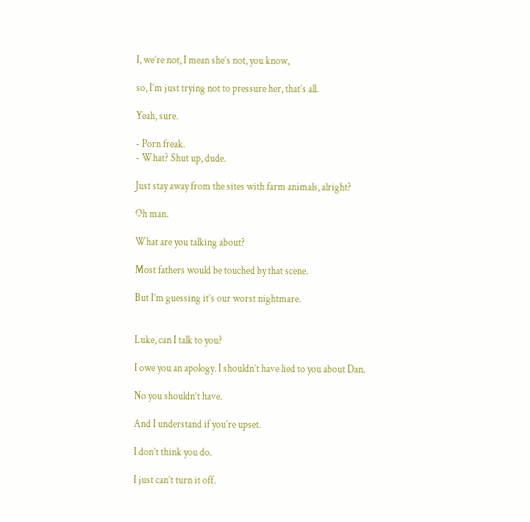I, we’re not, I mean she’s not, you know,

so, I’m just trying not to pressure her, that’s all.

Yeah, sure.

- Porn freak.
- What? Shut up, dude.

Just stay away from the sites with farm animals, alright?

Oh man.

What are you talking about?

Most fathers would be touched by that scene.

But I’m guessing it’s our worst nightmare.


Luke, can I talk to you?

I owe you an apology. I shouldn’t have lied to you about Dan.

No you shouldn’t have.

And I understand if you’re upset.

I don’t think you do.

I just can’t turn it off.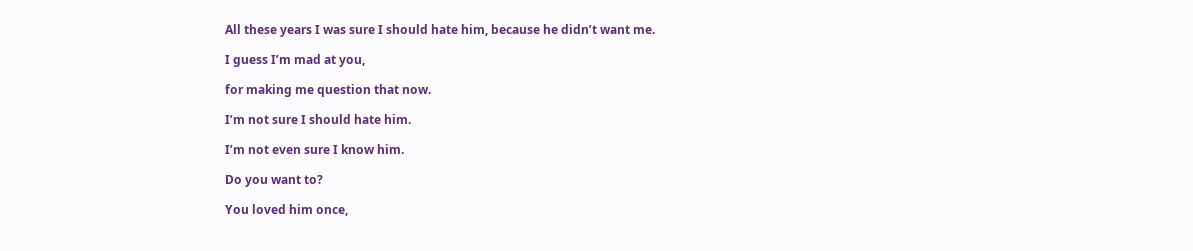All these years I was sure I should hate him, because he didn’t want me.

I guess I’m mad at you,

for making me question that now.

I’m not sure I should hate him.

I’m not even sure I know him.

Do you want to?

You loved him once,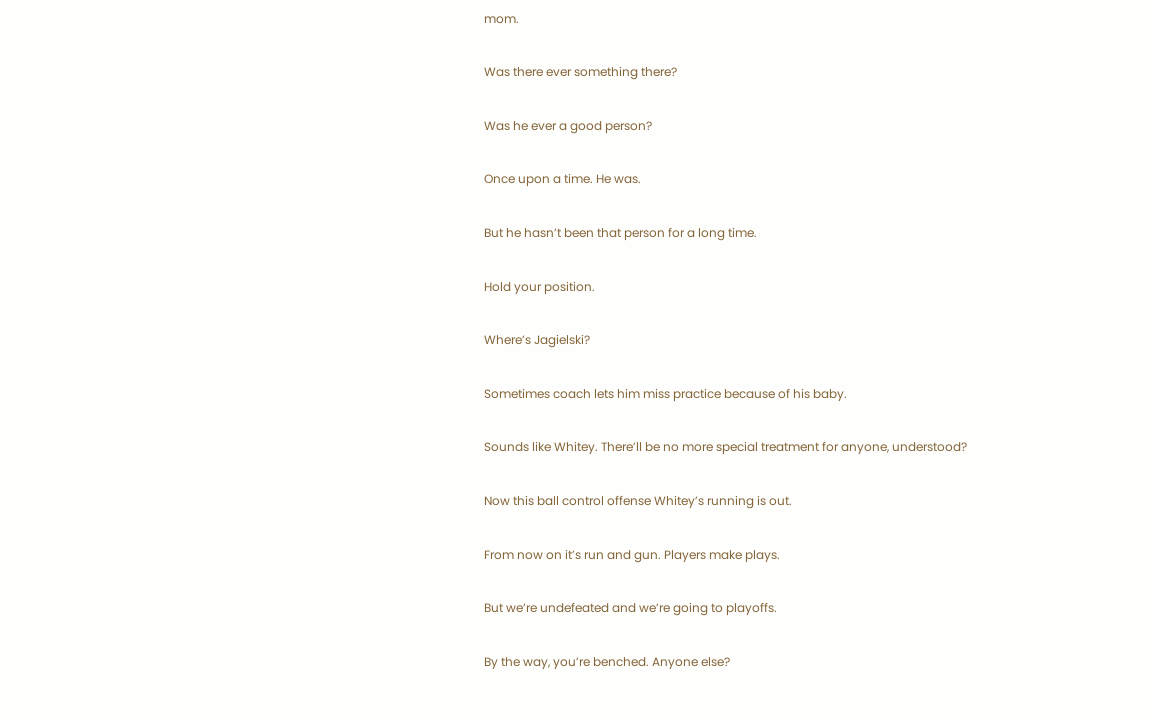mom.

Was there ever something there?

Was he ever a good person?

Once upon a time. He was.

But he hasn’t been that person for a long time.

Hold your position.

Where’s Jagielski?

Sometimes coach lets him miss practice because of his baby.

Sounds like Whitey. There’ll be no more special treatment for anyone, understood?

Now this ball control offense Whitey’s running is out.

From now on it’s run and gun. Players make plays.

But we’re undefeated and we’re going to playoffs.

By the way, you’re benched. Anyone else?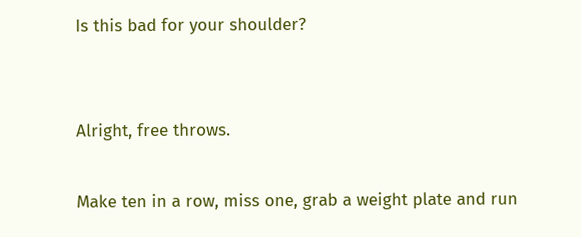Is this bad for your shoulder?


Alright, free throws.

Make ten in a row, miss one, grab a weight plate and run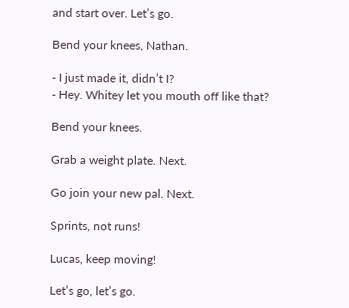and start over. Let’s go.

Bend your knees, Nathan.

- I just made it, didn’t I?
- Hey. Whitey let you mouth off like that?

Bend your knees.

Grab a weight plate. Next.

Go join your new pal. Next.

Sprints, not runs!

Lucas, keep moving!

Let’s go, let’s go.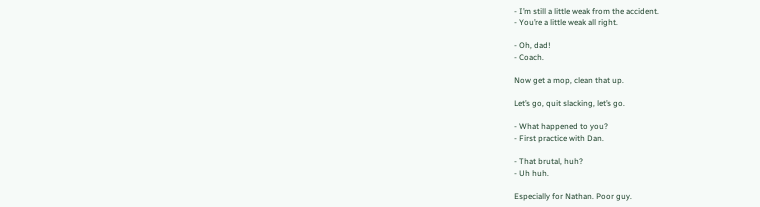- I’m still a little weak from the accident.
- You’re a little weak all right.

- Oh, dad!
- Coach.

Now get a mop, clean that up.

Let’s go, quit slacking, let’s go.

- What happened to you?
- First practice with Dan.

- That brutal, huh?
- Uh huh.

Especially for Nathan. Poor guy.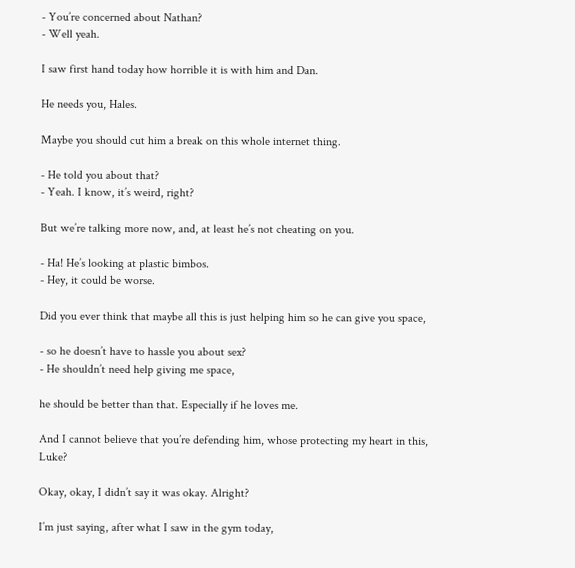- You’re concerned about Nathan?
- Well yeah.

I saw first hand today how horrible it is with him and Dan.

He needs you, Hales.

Maybe you should cut him a break on this whole internet thing.

- He told you about that?
- Yeah. I know, it’s weird, right?

But we’re talking more now, and, at least he’s not cheating on you.

- Ha! He’s looking at plastic bimbos.
- Hey, it could be worse.

Did you ever think that maybe all this is just helping him so he can give you space,

- so he doesn’t have to hassle you about sex?
- He shouldn’t need help giving me space,

he should be better than that. Especially if he loves me.

And I cannot believe that you’re defending him, whose protecting my heart in this, Luke?

Okay, okay, I didn’t say it was okay. Alright?

I’m just saying, after what I saw in the gym today,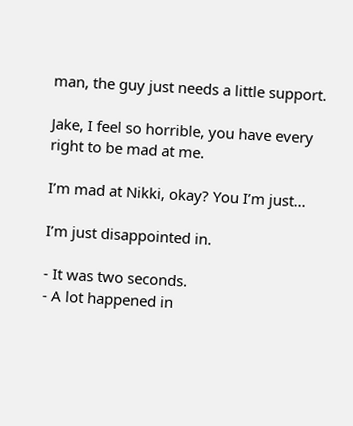man, the guy just needs a little support.

Jake, I feel so horrible, you have every right to be mad at me.

I’m mad at Nikki, okay? You I’m just...

I’m just disappointed in.

- It was two seconds.
- A lot happened in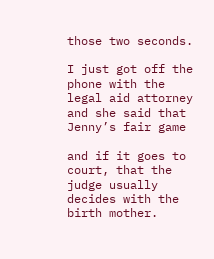those two seconds.

I just got off the phone with the legal aid attorney and she said that Jenny’s fair game

and if it goes to court, that the judge usually decides with the birth mother.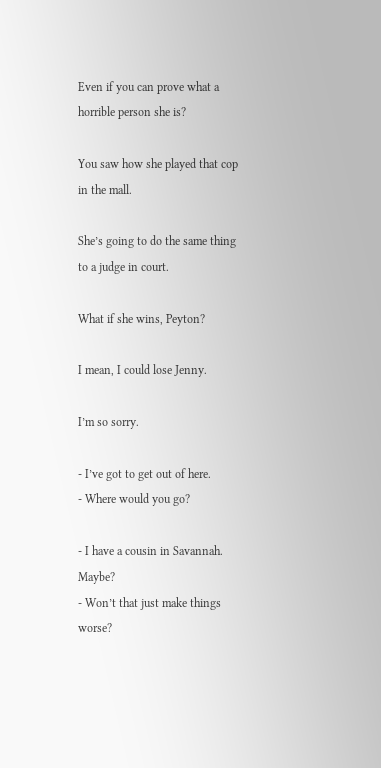Even if you can prove what a horrible person she is?

You saw how she played that cop in the mall.

She’s going to do the same thing to a judge in court.

What if she wins, Peyton?

I mean, I could lose Jenny.

I’m so sorry.

- I’ve got to get out of here.
- Where would you go?

- I have a cousin in Savannah. Maybe?
- Won’t that just make things worse?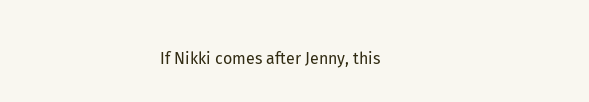If Nikki comes after Jenny, this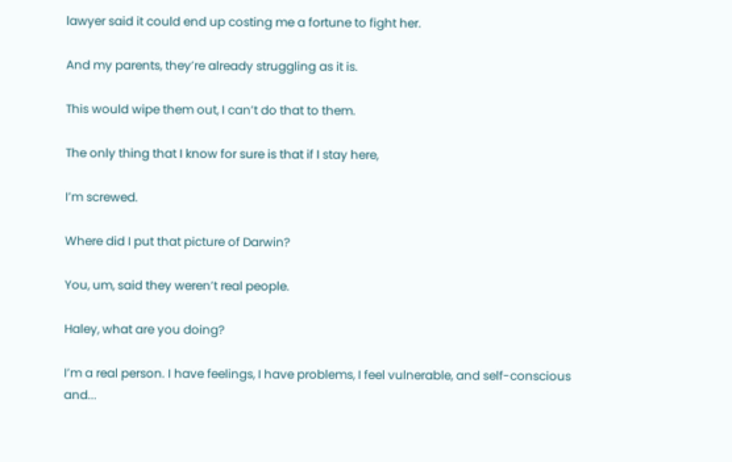lawyer said it could end up costing me a fortune to fight her.

And my parents, they’re already struggling as it is.

This would wipe them out, I can’t do that to them.

The only thing that I know for sure is that if I stay here,

I’m screwed.

Where did I put that picture of Darwin?

You, um, said they weren’t real people.

Haley, what are you doing?

I’m a real person. I have feelings, I have problems, I feel vulnerable, and self-conscious and...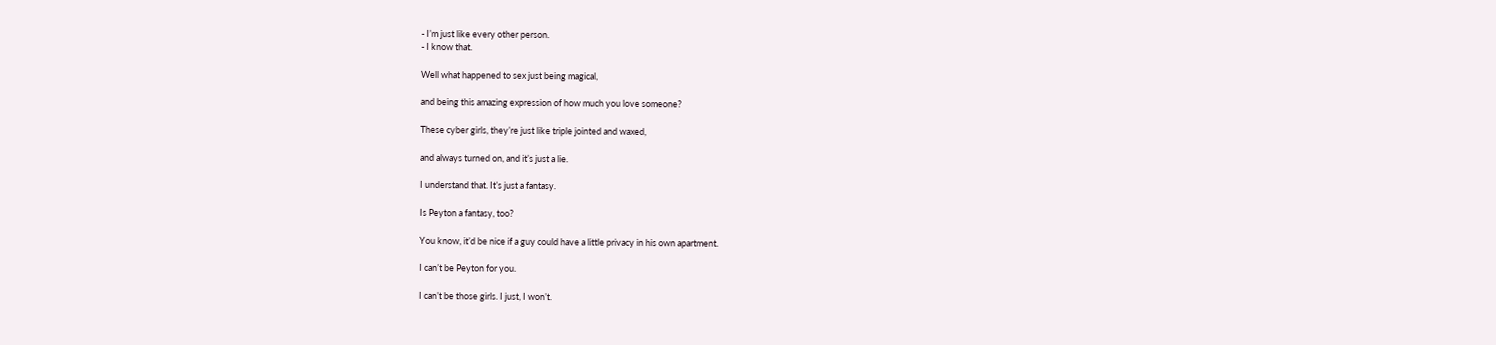- I’m just like every other person.
- I know that.

Well what happened to sex just being magical,

and being this amazing expression of how much you love someone?

These cyber girls, they’re just like triple jointed and waxed,

and always turned on, and it’s just a lie.

I understand that. It’s just a fantasy.

Is Peyton a fantasy, too?

You know, it’d be nice if a guy could have a little privacy in his own apartment.

I can’t be Peyton for you.

I can’t be those girls. I just, I won’t.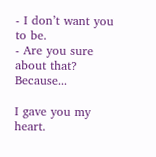- I don’t want you to be.
- Are you sure about that? Because...

I gave you my heart.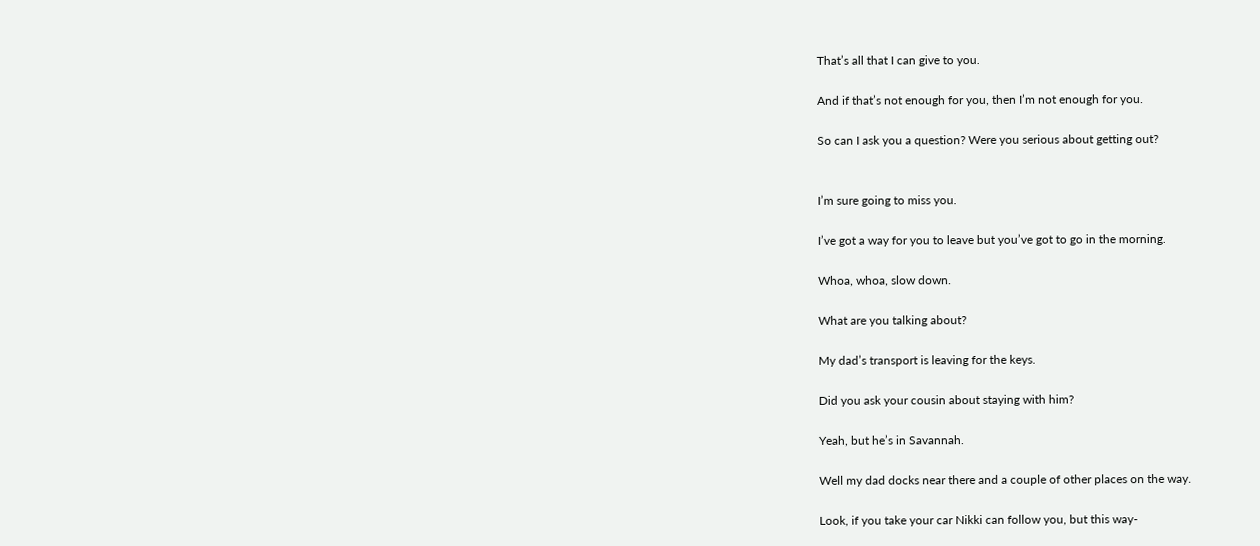That’s all that I can give to you.

And if that’s not enough for you, then I’m not enough for you.

So can I ask you a question? Were you serious about getting out?


I’m sure going to miss you.

I’ve got a way for you to leave but you’ve got to go in the morning.

Whoa, whoa, slow down.

What are you talking about?

My dad’s transport is leaving for the keys.

Did you ask your cousin about staying with him?

Yeah, but he’s in Savannah.

Well my dad docks near there and a couple of other places on the way.

Look, if you take your car Nikki can follow you, but this way-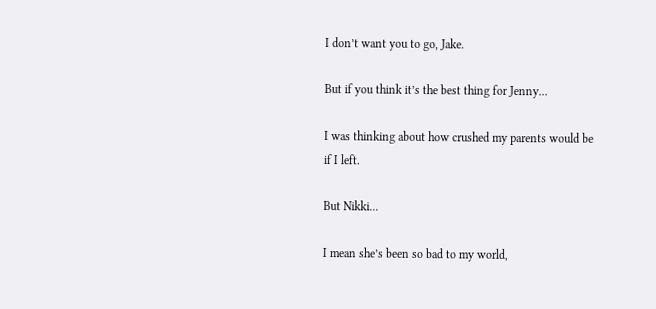I don’t want you to go, Jake.

But if you think it’s the best thing for Jenny...

I was thinking about how crushed my parents would be if I left.

But Nikki...

I mean she’s been so bad to my world,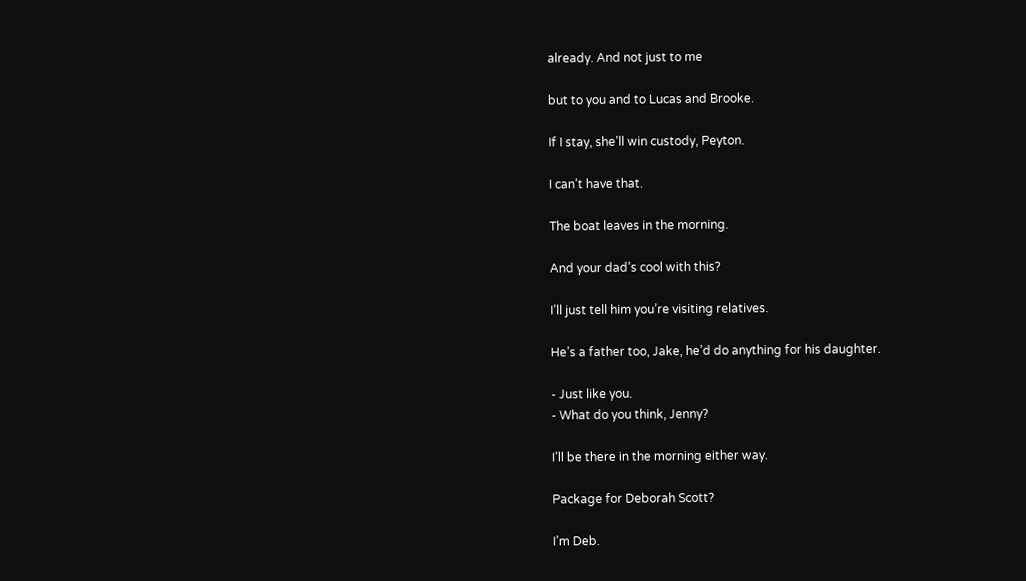already. And not just to me

but to you and to Lucas and Brooke.

If I stay, she’ll win custody, Peyton.

I can’t have that.

The boat leaves in the morning.

And your dad’s cool with this?

I’ll just tell him you’re visiting relatives.

He’s a father too, Jake, he’d do anything for his daughter.

- Just like you.
- What do you think, Jenny?

I’ll be there in the morning either way.

Package for Deborah Scott?

I’m Deb.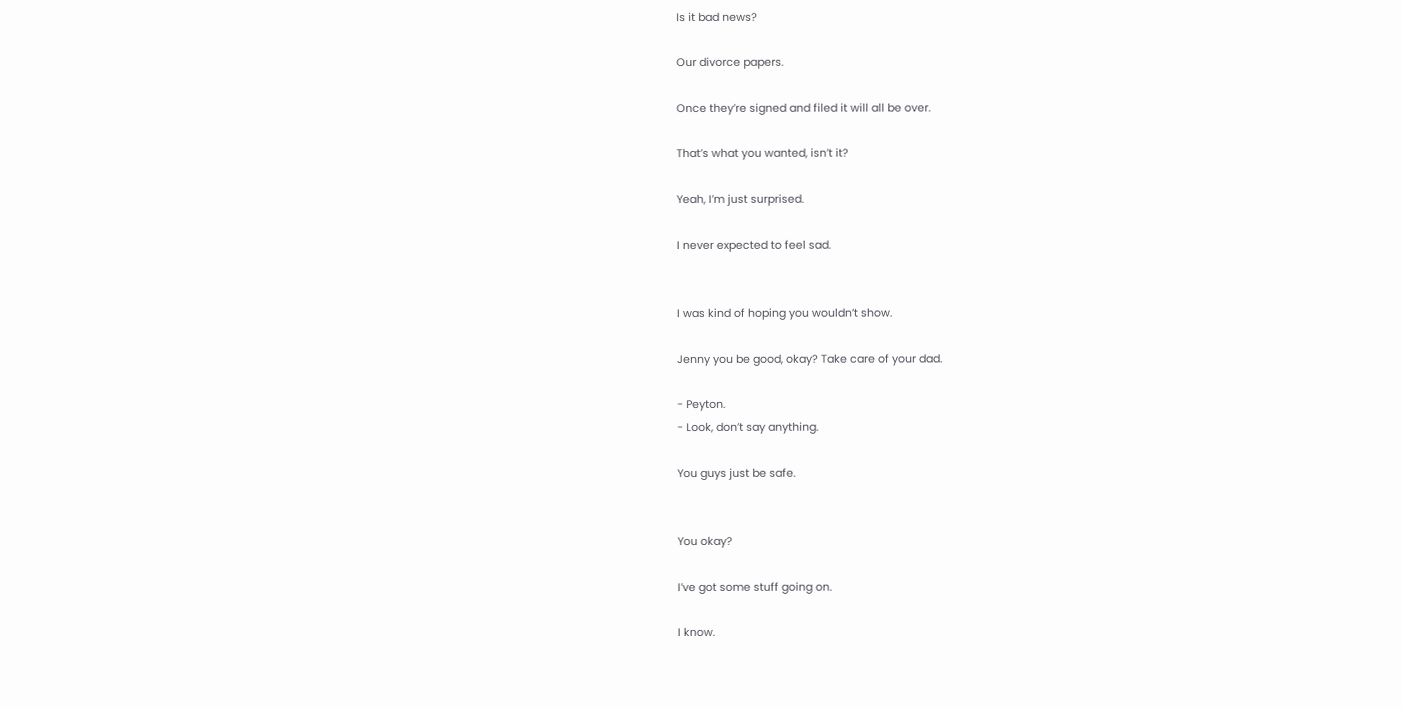Is it bad news?

Our divorce papers.

Once they’re signed and filed it will all be over.

That’s what you wanted, isn’t it?

Yeah, I’m just surprised.

I never expected to feel sad.


I was kind of hoping you wouldn’t show.

Jenny you be good, okay? Take care of your dad.

- Peyton.
- Look, don’t say anything.

You guys just be safe.


You okay?

I’ve got some stuff going on.

I know.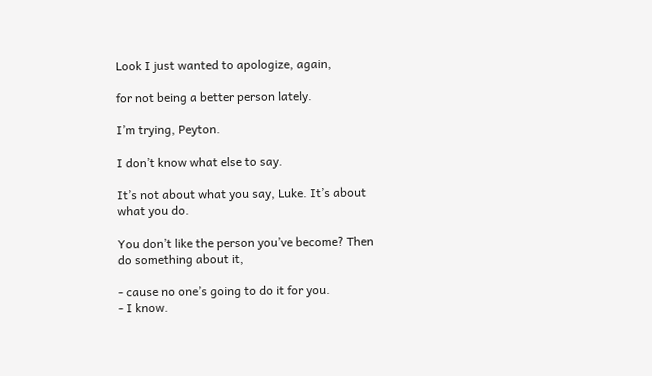Look I just wanted to apologize, again,

for not being a better person lately.

I’m trying, Peyton.

I don’t know what else to say.

It’s not about what you say, Luke. It’s about what you do.

You don’t like the person you’ve become? Then do something about it,

- cause no one’s going to do it for you.
- I know.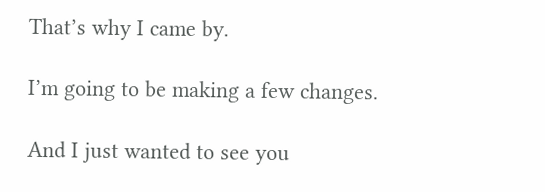That’s why I came by.

I’m going to be making a few changes.

And I just wanted to see you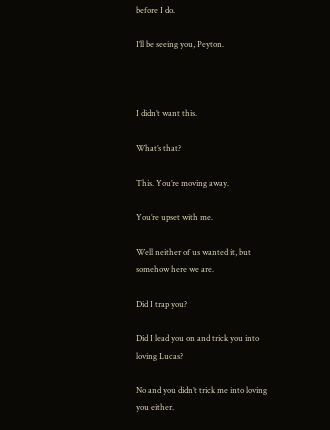before I do.

I’ll be seeing you, Peyton.



I didn’t want this.

What’s that?

This. You’re moving away.

You’re upset with me.

Well neither of us wanted it, but somehow here we are.

Did I trap you?

Did I lead you on and trick you into loving Lucas?

No and you didn’t trick me into loving you either.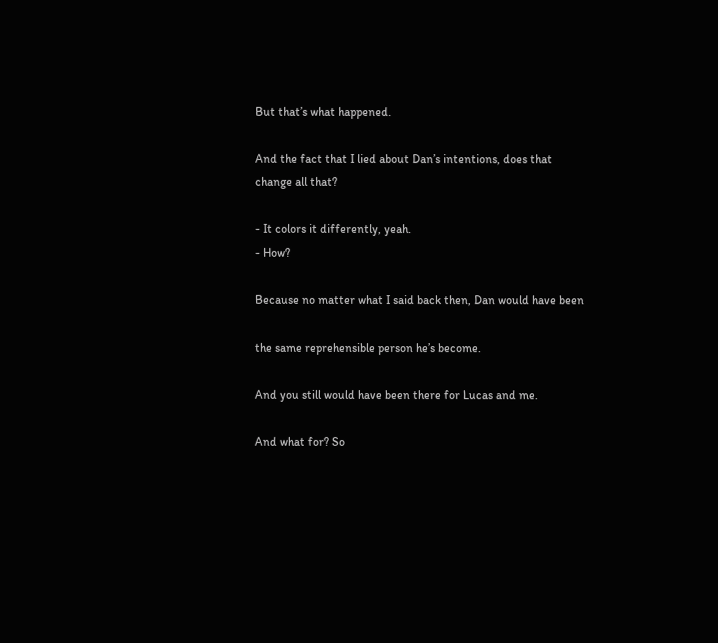But that’s what happened.

And the fact that I lied about Dan’s intentions, does that change all that?

- It colors it differently, yeah.
- How?

Because no matter what I said back then, Dan would have been

the same reprehensible person he’s become.

And you still would have been there for Lucas and me.

And what for? So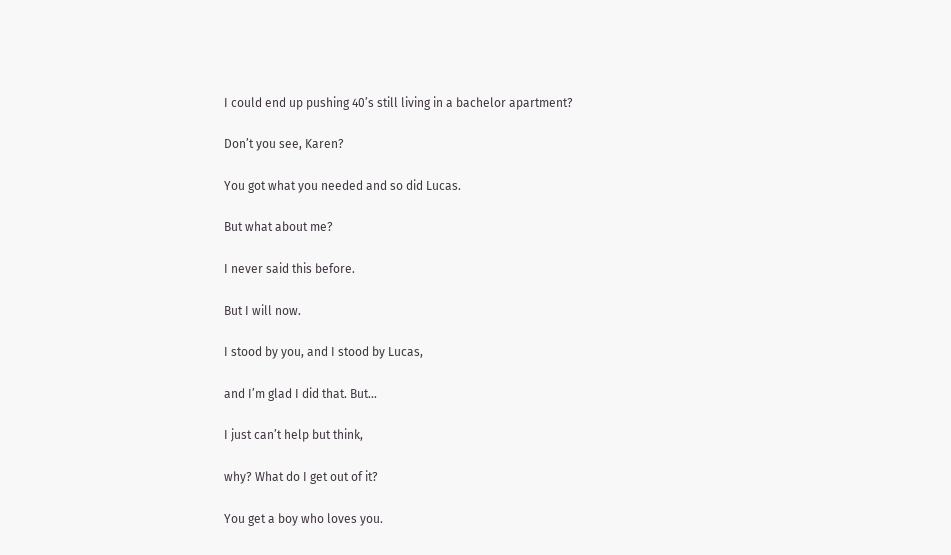I could end up pushing 40’s still living in a bachelor apartment?

Don’t you see, Karen?

You got what you needed and so did Lucas.

But what about me?

I never said this before.

But I will now.

I stood by you, and I stood by Lucas,

and I’m glad I did that. But...

I just can’t help but think,

why? What do I get out of it?

You get a boy who loves you.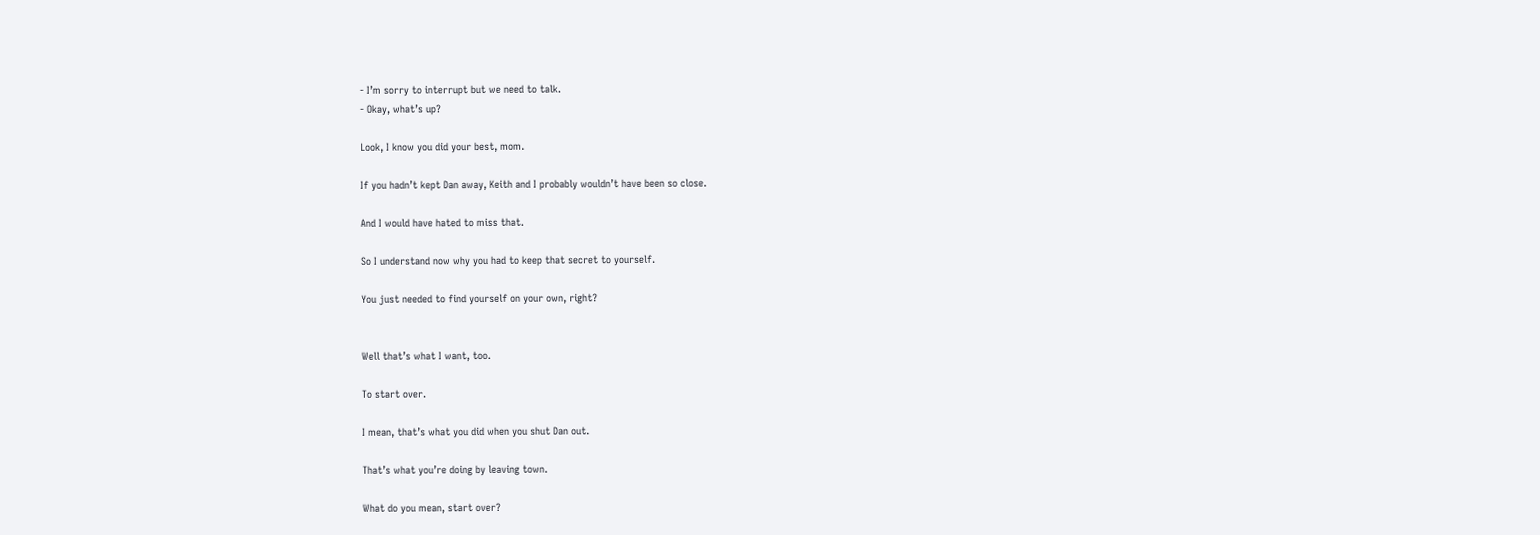- I’m sorry to interrupt but we need to talk.
- Okay, what’s up?

Look, I know you did your best, mom.

If you hadn’t kept Dan away, Keith and I probably wouldn’t have been so close.

And I would have hated to miss that.

So I understand now why you had to keep that secret to yourself.

You just needed to find yourself on your own, right?


Well that’s what I want, too.

To start over.

I mean, that’s what you did when you shut Dan out.

That’s what you’re doing by leaving town.

What do you mean, start over?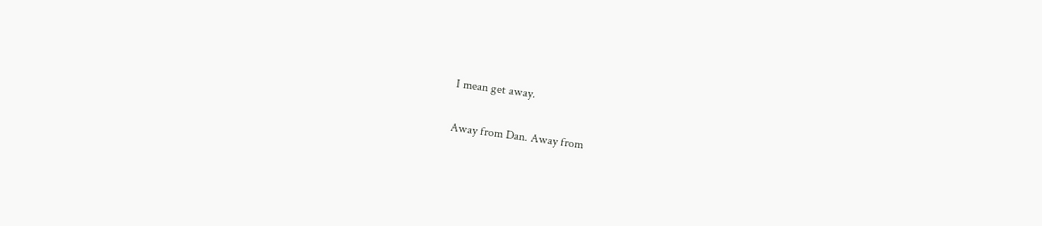I mean get away.

Away from Dan. Away from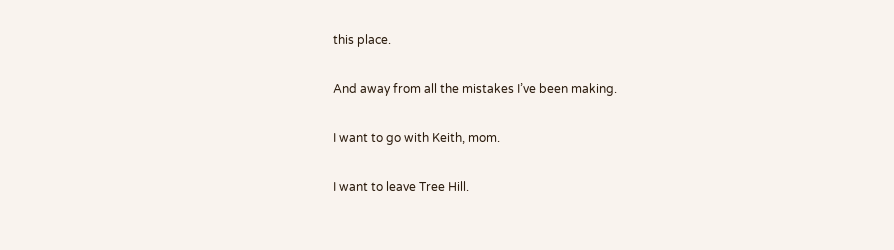this place.

And away from all the mistakes I’ve been making.

I want to go with Keith, mom.

I want to leave Tree Hill.